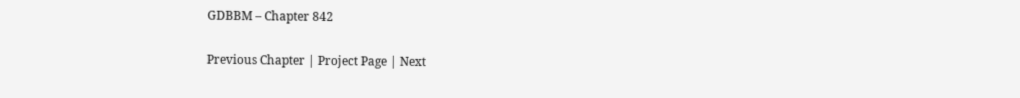GDBBM – Chapter 842

Previous Chapter | Project Page | Next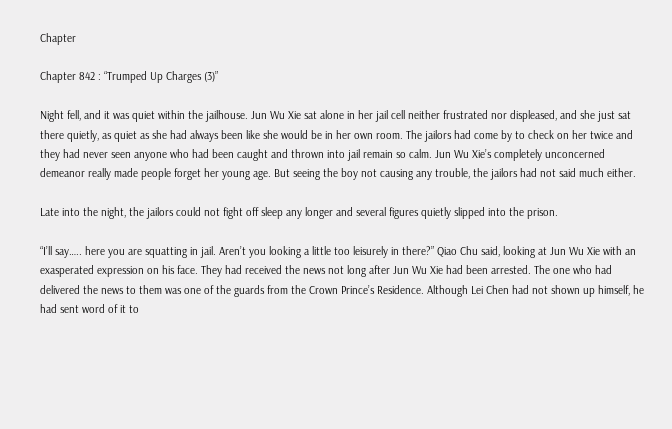Chapter

Chapter 842 : “Trumped Up Charges (3)”

Night fell, and it was quiet within the jailhouse. Jun Wu Xie sat alone in her jail cell neither frustrated nor displeased, and she just sat there quietly, as quiet as she had always been like she would be in her own room. The jailors had come by to check on her twice and they had never seen anyone who had been caught and thrown into jail remain so calm. Jun Wu Xie’s completely unconcerned demeanor really made people forget her young age. But seeing the boy not causing any trouble, the jailors had not said much either.

Late into the night, the jailors could not fight off sleep any longer and several figures quietly slipped into the prison.

“I’ll say….. here you are squatting in jail. Aren’t you looking a little too leisurely in there?” Qiao Chu said, looking at Jun Wu Xie with an exasperated expression on his face. They had received the news not long after Jun Wu Xie had been arrested. The one who had delivered the news to them was one of the guards from the Crown Prince’s Residence. Although Lei Chen had not shown up himself, he had sent word of it to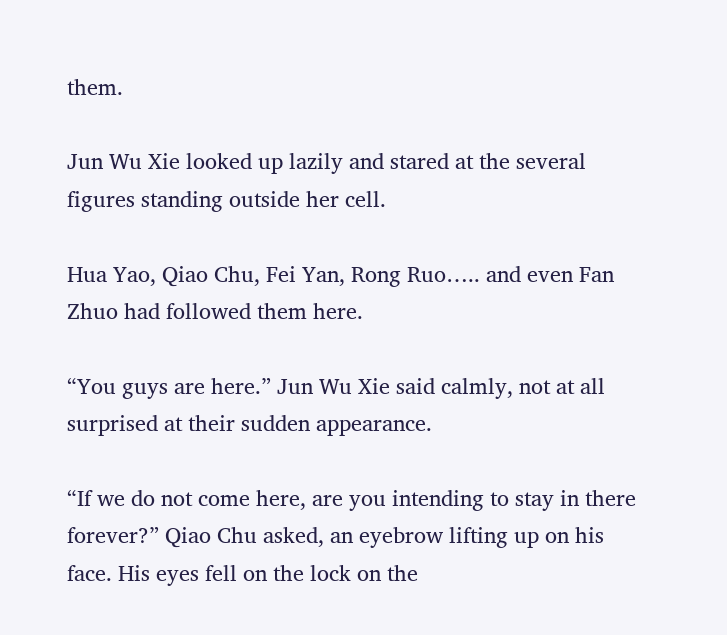them.

Jun Wu Xie looked up lazily and stared at the several figures standing outside her cell.

Hua Yao, Qiao Chu, Fei Yan, Rong Ruo….. and even Fan Zhuo had followed them here.

“You guys are here.” Jun Wu Xie said calmly, not at all surprised at their sudden appearance.

“If we do not come here, are you intending to stay in there forever?” Qiao Chu asked, an eyebrow lifting up on his face. His eyes fell on the lock on the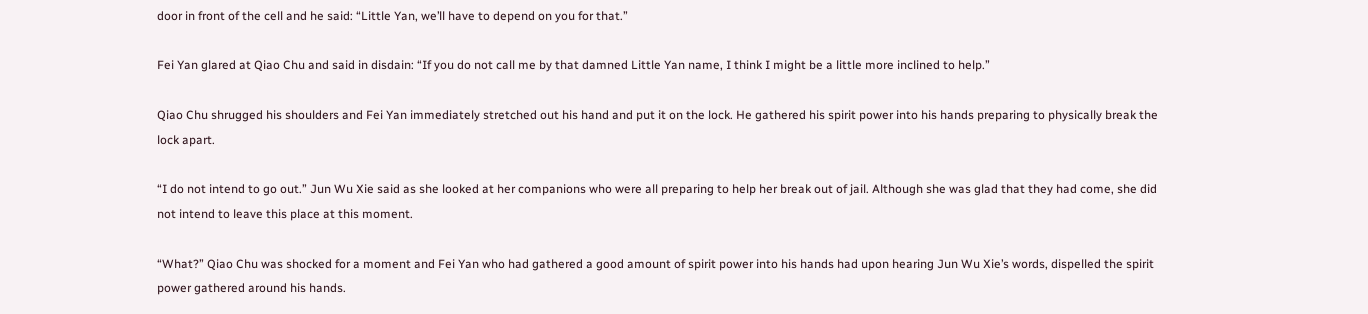door in front of the cell and he said: “Little Yan, we’ll have to depend on you for that.”

Fei Yan glared at Qiao Chu and said in disdain: “If you do not call me by that damned Little Yan name, I think I might be a little more inclined to help.”

Qiao Chu shrugged his shoulders and Fei Yan immediately stretched out his hand and put it on the lock. He gathered his spirit power into his hands preparing to physically break the lock apart.

“I do not intend to go out.” Jun Wu Xie said as she looked at her companions who were all preparing to help her break out of jail. Although she was glad that they had come, she did not intend to leave this place at this moment.

“What?” Qiao Chu was shocked for a moment and Fei Yan who had gathered a good amount of spirit power into his hands had upon hearing Jun Wu Xie’s words, dispelled the spirit power gathered around his hands.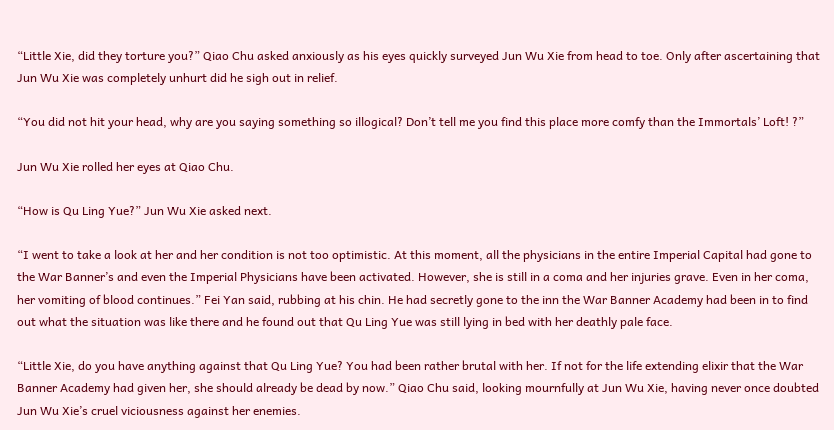“Little Xie, did they torture you?” Qiao Chu asked anxiously as his eyes quickly surveyed Jun Wu Xie from head to toe. Only after ascertaining that Jun Wu Xie was completely unhurt did he sigh out in relief.

“You did not hit your head, why are you saying something so illogical? Don’t tell me you find this place more comfy than the Immortals’ Loft! ?”

Jun Wu Xie rolled her eyes at Qiao Chu.

“How is Qu Ling Yue?” Jun Wu Xie asked next.

“I went to take a look at her and her condition is not too optimistic. At this moment, all the physicians in the entire Imperial Capital had gone to the War Banner’s and even the Imperial Physicians have been activated. However, she is still in a coma and her injuries grave. Even in her coma, her vomiting of blood continues.” Fei Yan said, rubbing at his chin. He had secretly gone to the inn the War Banner Academy had been in to find out what the situation was like there and he found out that Qu Ling Yue was still lying in bed with her deathly pale face.

“Little Xie, do you have anything against that Qu Ling Yue? You had been rather brutal with her. If not for the life extending elixir that the War Banner Academy had given her, she should already be dead by now.” Qiao Chu said, looking mournfully at Jun Wu Xie, having never once doubted Jun Wu Xie’s cruel viciousness against her enemies.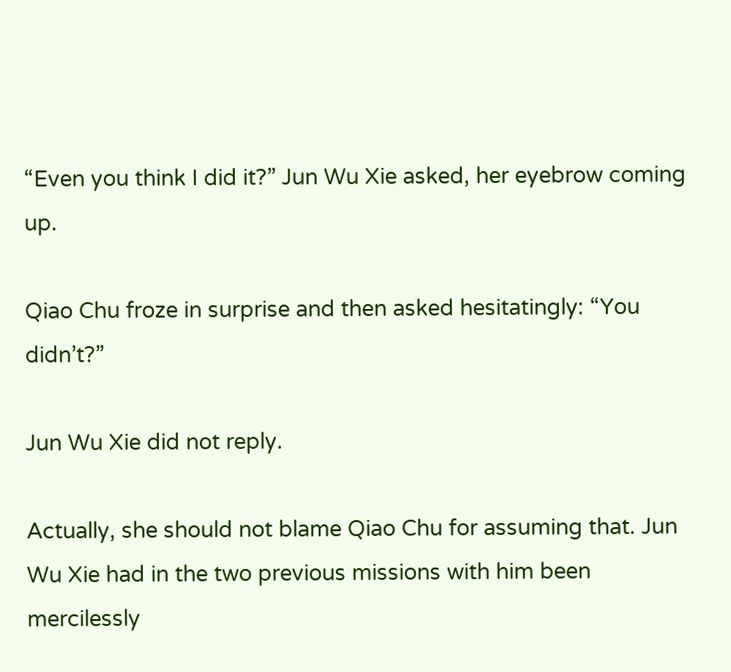“Even you think I did it?” Jun Wu Xie asked, her eyebrow coming up.

Qiao Chu froze in surprise and then asked hesitatingly: “You didn’t?”

Jun Wu Xie did not reply.

Actually, she should not blame Qiao Chu for assuming that. Jun Wu Xie had in the two previous missions with him been mercilessly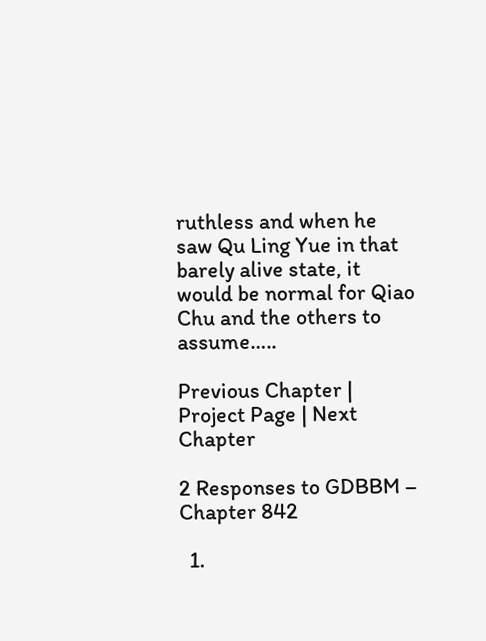ruthless and when he saw Qu Ling Yue in that barely alive state, it would be normal for Qiao Chu and the others to assume…..

Previous Chapter | Project Page | Next Chapter

2 Responses to GDBBM – Chapter 842

  1.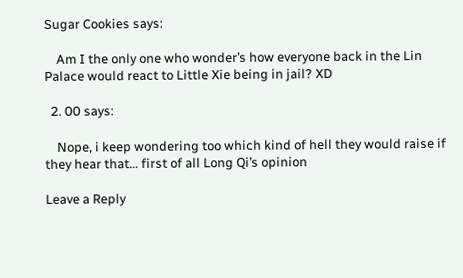Sugar Cookies says:

    Am I the only one who wonder’s how everyone back in the Lin Palace would react to Little Xie being in jail? XD

  2. 00 says:

    Nope, i keep wondering too which kind of hell they would raise if they hear that… first of all Long Qi’s opinion

Leave a Reply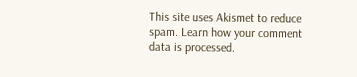This site uses Akismet to reduce spam. Learn how your comment data is processed.